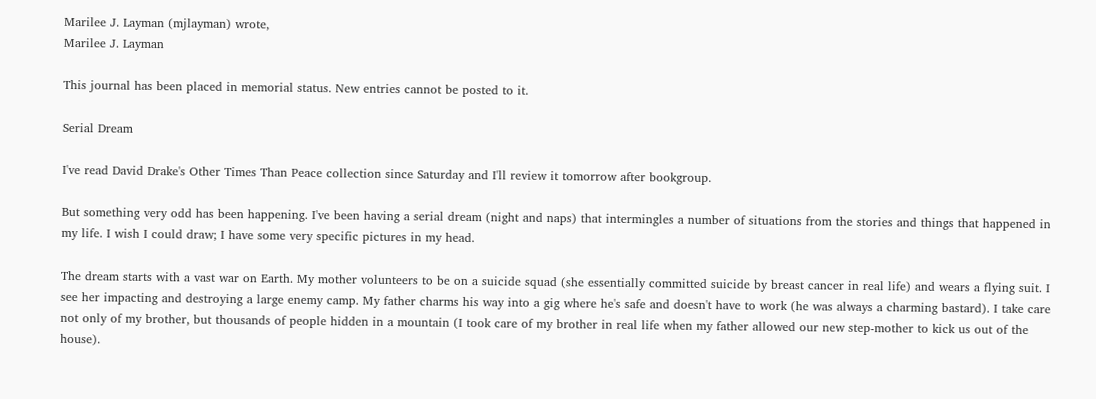Marilee J. Layman (mjlayman) wrote,
Marilee J. Layman

This journal has been placed in memorial status. New entries cannot be posted to it.

Serial Dream

I've read David Drake's Other Times Than Peace collection since Saturday and I'll review it tomorrow after bookgroup.

But something very odd has been happening. I've been having a serial dream (night and naps) that intermingles a number of situations from the stories and things that happened in my life. I wish I could draw; I have some very specific pictures in my head.

The dream starts with a vast war on Earth. My mother volunteers to be on a suicide squad (she essentially committed suicide by breast cancer in real life) and wears a flying suit. I see her impacting and destroying a large enemy camp. My father charms his way into a gig where he's safe and doesn't have to work (he was always a charming bastard). I take care not only of my brother, but thousands of people hidden in a mountain (I took care of my brother in real life when my father allowed our new step-mother to kick us out of the house).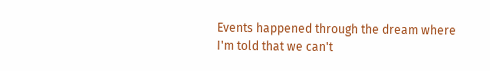Events happened through the dream where I'm told that we can't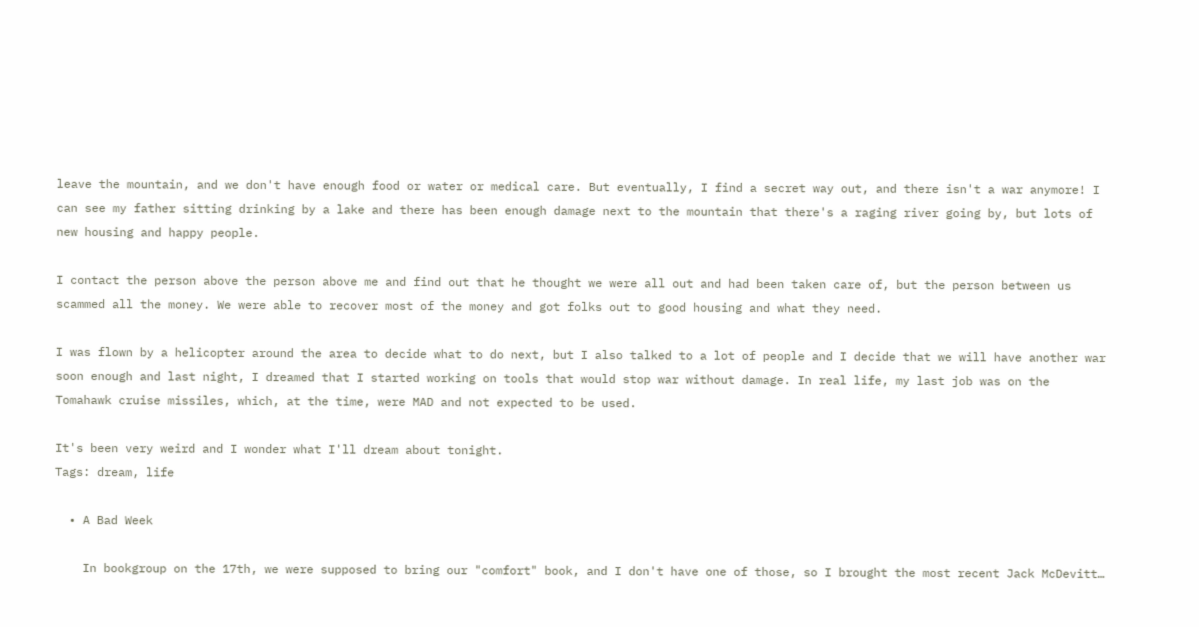leave the mountain, and we don't have enough food or water or medical care. But eventually, I find a secret way out, and there isn't a war anymore! I can see my father sitting drinking by a lake and there has been enough damage next to the mountain that there's a raging river going by, but lots of new housing and happy people.

I contact the person above the person above me and find out that he thought we were all out and had been taken care of, but the person between us scammed all the money. We were able to recover most of the money and got folks out to good housing and what they need.

I was flown by a helicopter around the area to decide what to do next, but I also talked to a lot of people and I decide that we will have another war soon enough and last night, I dreamed that I started working on tools that would stop war without damage. In real life, my last job was on the Tomahawk cruise missiles, which, at the time, were MAD and not expected to be used.

It's been very weird and I wonder what I'll dream about tonight.
Tags: dream, life

  • A Bad Week

    In bookgroup on the 17th, we were supposed to bring our "comfort" book, and I don't have one of those, so I brought the most recent Jack McDevitt…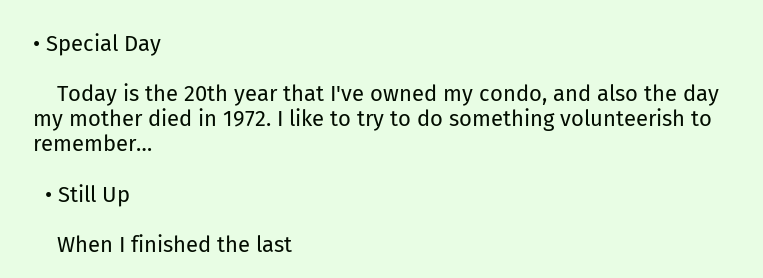• Special Day

    Today is the 20th year that I've owned my condo, and also the day my mother died in 1972. I like to try to do something volunteerish to remember…

  • Still Up

    When I finished the last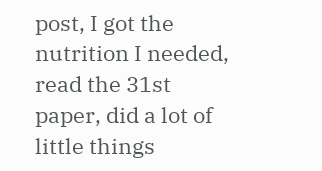post, I got the nutrition I needed, read the 31st paper, did a lot of little things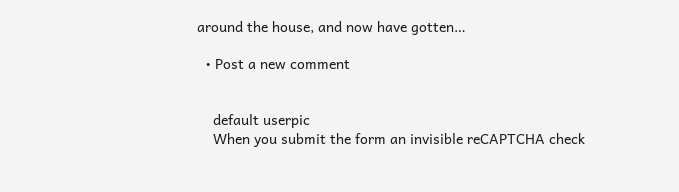around the house, and now have gotten…

  • Post a new comment


    default userpic
    When you submit the form an invisible reCAPTCHA check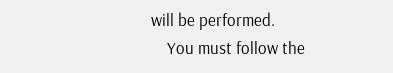will be performed.
    You must follow the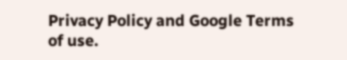Privacy Policy and Google Terms of use.